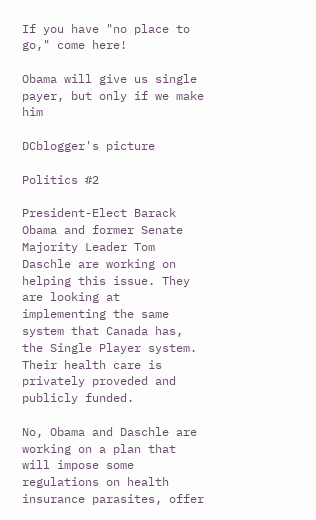If you have "no place to go," come here!

Obama will give us single payer, but only if we make him

DCblogger's picture

Politics #2

President-Elect Barack Obama and former Senate Majority Leader Tom Daschle are working on helping this issue. They are looking at implementing the same system that Canada has, the Single Player system. Their health care is privately proveded and publicly funded.

No, Obama and Daschle are working on a plan that will impose some regulations on health insurance parasites, offer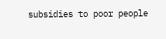subsidies to poor people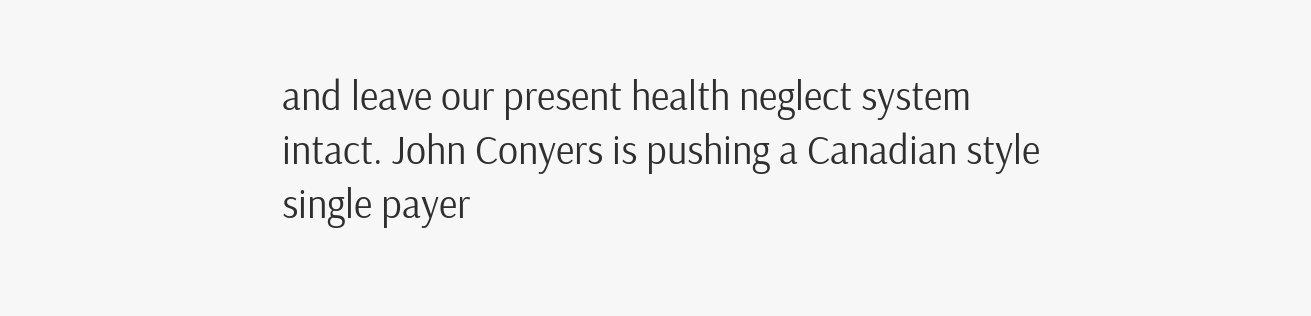and leave our present health neglect system intact. John Conyers is pushing a Canadian style single payer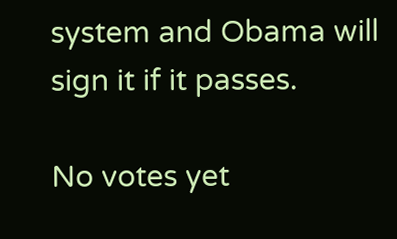system and Obama will sign it if it passes.

No votes yet